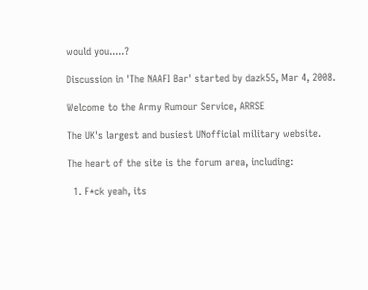would you.....?

Discussion in 'The NAAFI Bar' started by dazk55, Mar 4, 2008.

Welcome to the Army Rumour Service, ARRSE

The UK's largest and busiest UNofficial military website.

The heart of the site is the forum area, including:

  1. F*ck yeah, its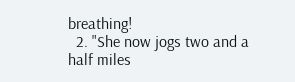breathing!
  2. "She now jogs two and a half miles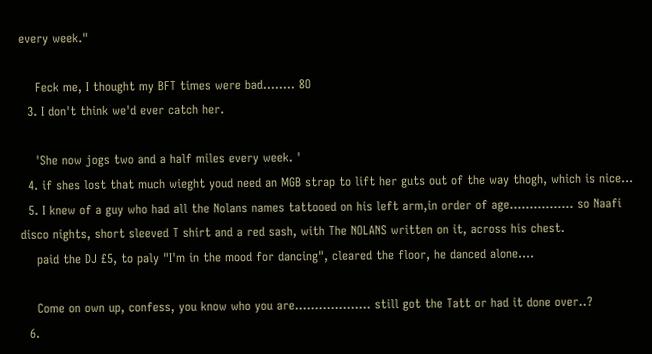every week."

    Feck me, I thought my BFT times were bad........ 8O
  3. I don't think we'd ever catch her.

    'She now jogs two and a half miles every week. '
  4. if shes lost that much wieght youd need an MGB strap to lift her guts out of the way thogh, which is nice...
  5. I knew of a guy who had all the Nolans names tattooed on his left arm,in order of age................ so Naafi disco nights, short sleeved T shirt and a red sash, with The NOLANS written on it, across his chest.
    paid the DJ £5, to paly "I'm in the mood for dancing", cleared the floor, he danced alone....

    Come on own up, confess, you know who you are................... still got the Tatt or had it done over..?
  6.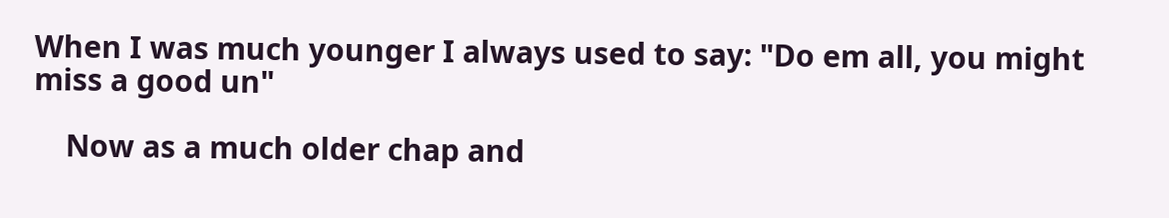When I was much younger I always used to say: "Do em all, you might miss a good un"

    Now as a much older chap and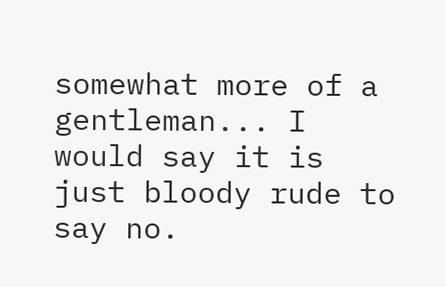somewhat more of a gentleman... I would say it is just bloody rude to say no.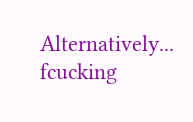Alternatively... fcucking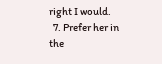right I would.
  7. Prefer her in the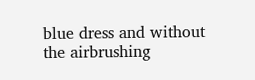blue dress and without the airbrushing